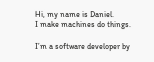Hi, my name is Daniel.
I make machines do things.

I’m a software developer by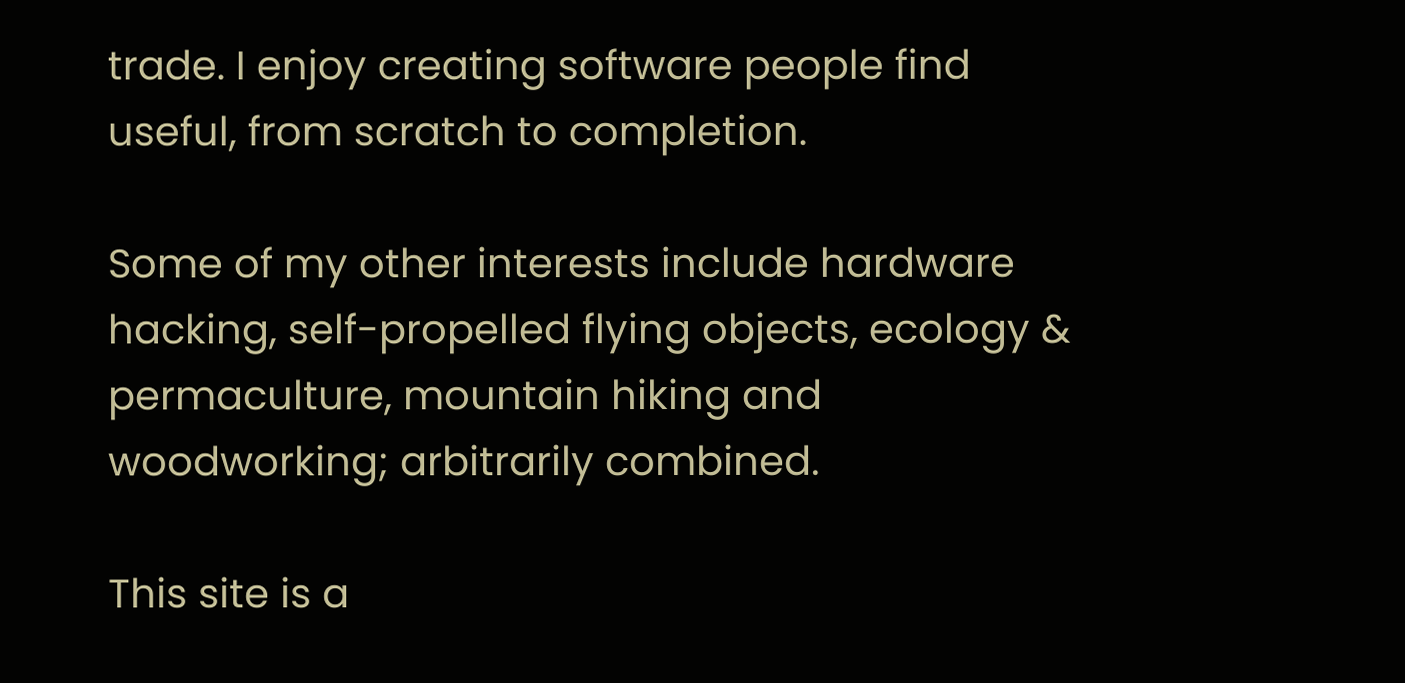trade. I enjoy creating software people find useful, from scratch to completion.

Some of my other interests include hardware hacking, self-propelled flying objects, ecology & permaculture, mountain hiking and woodworking; arbitrarily combined.

This site is a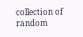collection of random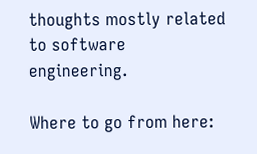thoughts mostly related to software engineering.

Where to go from here: